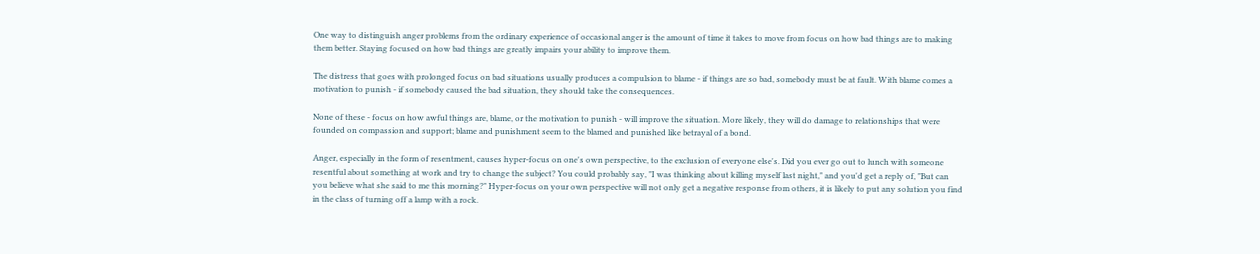One way to distinguish anger problems from the ordinary experience of occasional anger is the amount of time it takes to move from focus on how bad things are to making them better. Staying focused on how bad things are greatly impairs your ability to improve them.

The distress that goes with prolonged focus on bad situations usually produces a compulsion to blame - if things are so bad, somebody must be at fault. With blame comes a motivation to punish - if somebody caused the bad situation, they should take the consequences.

None of these - focus on how awful things are, blame, or the motivation to punish - will improve the situation. More likely, they will do damage to relationships that were founded on compassion and support; blame and punishment seem to the blamed and punished like betrayal of a bond.

Anger, especially in the form of resentment, causes hyper-focus on one's own perspective, to the exclusion of everyone else's. Did you ever go out to lunch with someone resentful about something at work and try to change the subject? You could probably say, "I was thinking about killing myself last night," and you'd get a reply of, "But can you believe what she said to me this morning?" Hyper-focus on your own perspective will not only get a negative response from others, it is likely to put any solution you find in the class of turning off a lamp with a rock.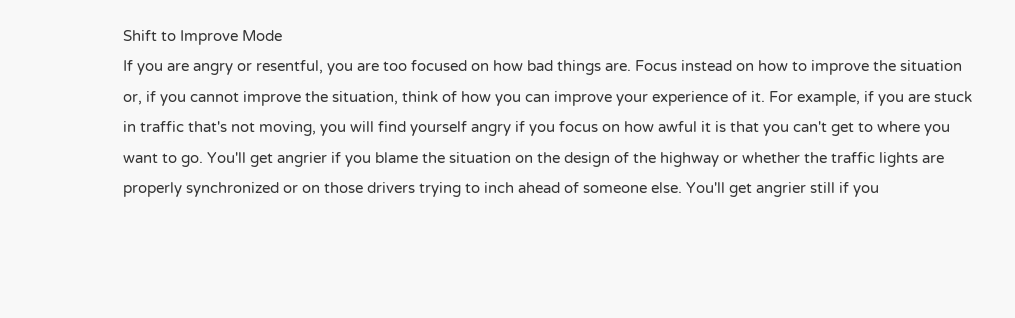Shift to Improve Mode
If you are angry or resentful, you are too focused on how bad things are. Focus instead on how to improve the situation or, if you cannot improve the situation, think of how you can improve your experience of it. For example, if you are stuck in traffic that's not moving, you will find yourself angry if you focus on how awful it is that you can't get to where you want to go. You'll get angrier if you blame the situation on the design of the highway or whether the traffic lights are properly synchronized or on those drivers trying to inch ahead of someone else. You'll get angrier still if you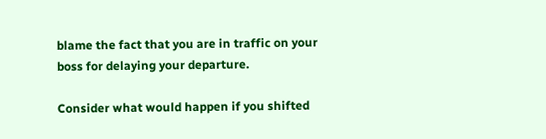blame the fact that you are in traffic on your boss for delaying your departure.

Consider what would happen if you shifted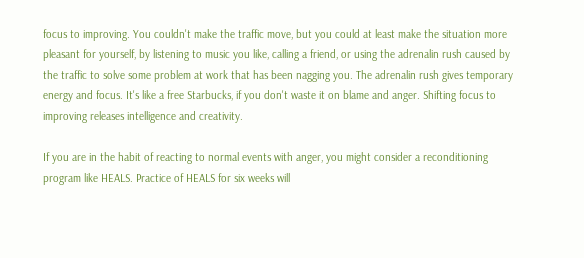focus to improving. You couldn't make the traffic move, but you could at least make the situation more pleasant for yourself, by listening to music you like, calling a friend, or using the adrenalin rush caused by the traffic to solve some problem at work that has been nagging you. The adrenalin rush gives temporary energy and focus. It's like a free Starbucks, if you don't waste it on blame and anger. Shifting focus to improving releases intelligence and creativity.

If you are in the habit of reacting to normal events with anger, you might consider a reconditioning program like HEALS. Practice of HEALS for six weeks will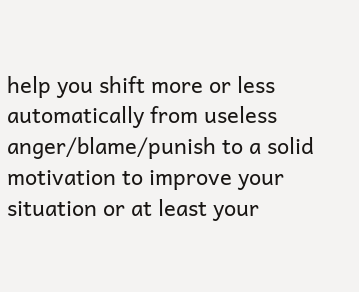help you shift more or less automatically from useless anger/blame/punish to a solid motivation to improve your situation or at least your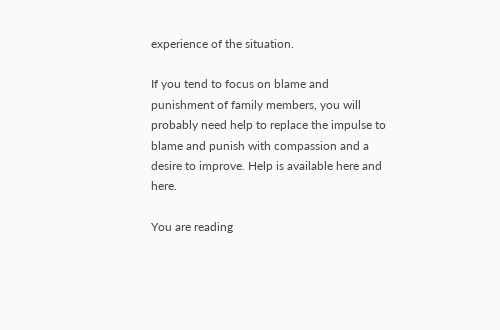experience of the situation.

If you tend to focus on blame and punishment of family members, you will probably need help to replace the impulse to blame and punish with compassion and a desire to improve. Help is available here and here.

You are reading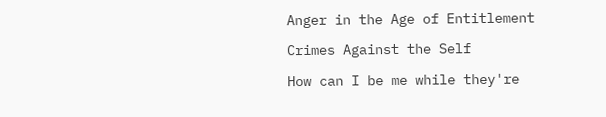Anger in the Age of Entitlement

Crimes Against the Self

How can I be me while they're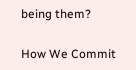being them?

How We Commit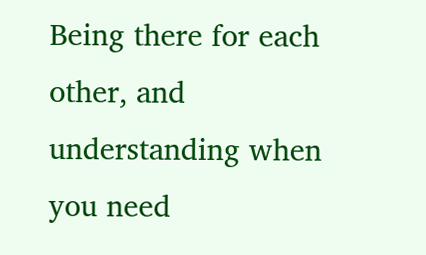Being there for each other, and understanding when you need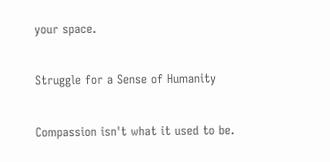your space.

Struggle for a Sense of Humanity

Compassion isn't what it used to be.